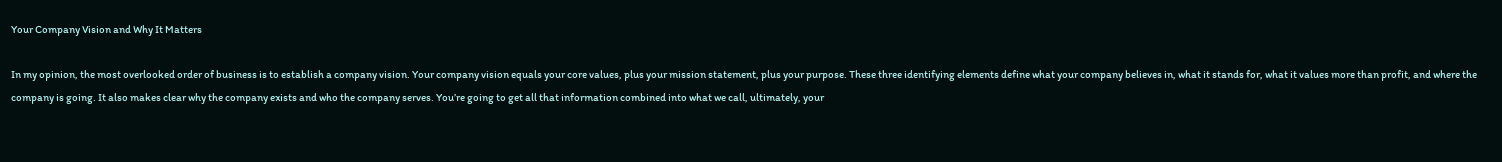Your Company Vision and Why It Matters

In my opinion, the most overlooked order of business is to establish a company vision. Your company vision equals your core values, plus your mission statement, plus your purpose. These three identifying elements define what your company believes in, what it stands for, what it values more than profit, and where the company is going. It also makes clear why the company exists and who the company serves. You’re going to get all that information combined into what we call, ultimately, your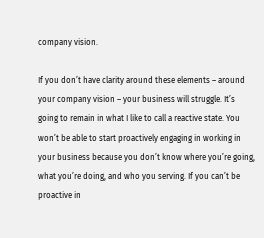company vision.

If you don’t have clarity around these elements – around your company vision – your business will struggle. It’s going to remain in what I like to call a reactive state. You won’t be able to start proactively engaging in working in your business because you don’t know where you’re going, what you’re doing, and who you serving. If you can’t be proactive in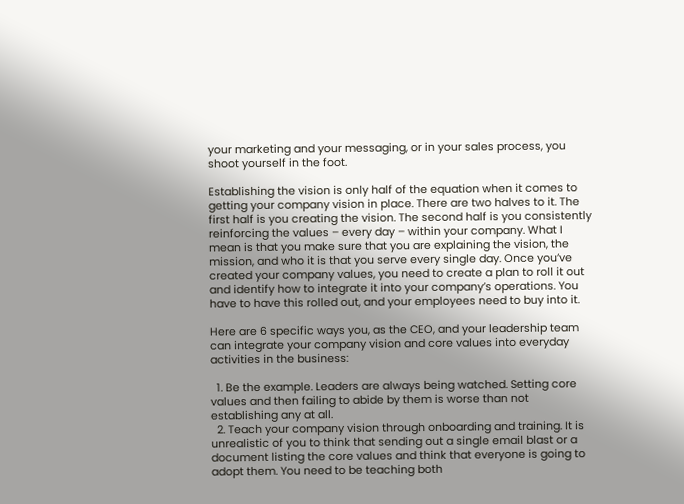your marketing and your messaging, or in your sales process, you shoot yourself in the foot.

Establishing the vision is only half of the equation when it comes to getting your company vision in place. There are two halves to it. The first half is you creating the vision. The second half is you consistently reinforcing the values – every day – within your company. What I mean is that you make sure that you are explaining the vision, the mission, and who it is that you serve every single day. Once you’ve created your company values, you need to create a plan to roll it out and identify how to integrate it into your company’s operations. You have to have this rolled out, and your employees need to buy into it.

Here are 6 specific ways you, as the CEO, and your leadership team can integrate your company vision and core values into everyday activities in the business:

  1. Be the example. Leaders are always being watched. Setting core values and then failing to abide by them is worse than not establishing any at all.
  2. Teach your company vision through onboarding and training. It is unrealistic of you to think that sending out a single email blast or a document listing the core values and think that everyone is going to adopt them. You need to be teaching both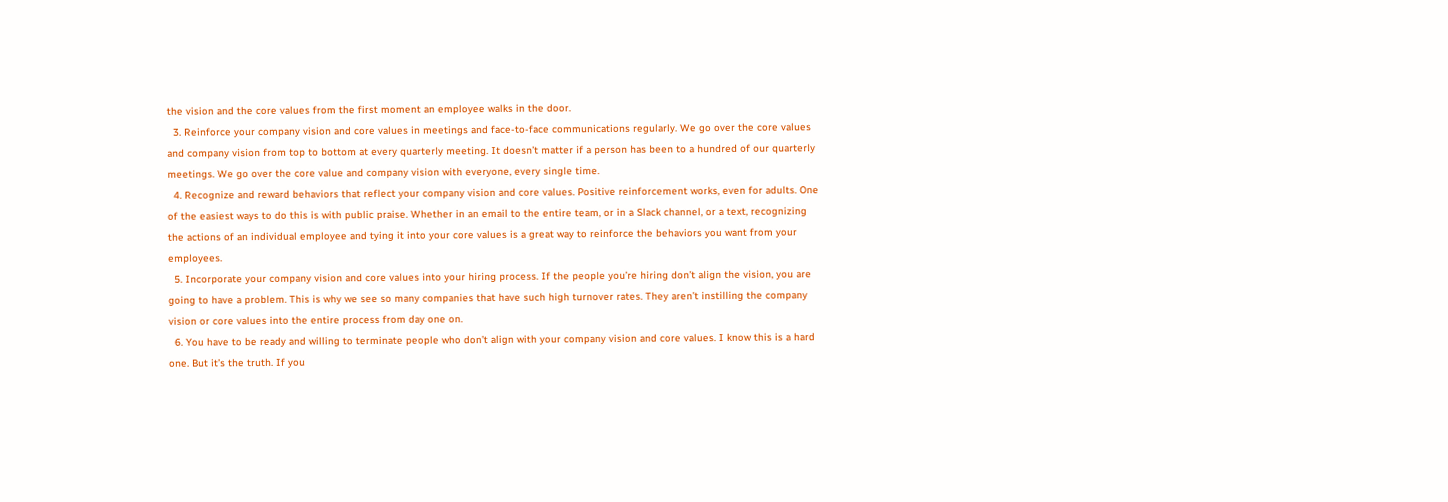the vision and the core values from the first moment an employee walks in the door.
  3. Reinforce your company vision and core values in meetings and face-to-face communications regularly. We go over the core values and company vision from top to bottom at every quarterly meeting. It doesn’t matter if a person has been to a hundred of our quarterly meetings. We go over the core value and company vision with everyone, every single time.
  4. Recognize and reward behaviors that reflect your company vision and core values. Positive reinforcement works, even for adults. One of the easiest ways to do this is with public praise. Whether in an email to the entire team, or in a Slack channel, or a text, recognizing the actions of an individual employee and tying it into your core values is a great way to reinforce the behaviors you want from your employees.
  5. Incorporate your company vision and core values into your hiring process. If the people you’re hiring don’t align the vision, you are going to have a problem. This is why we see so many companies that have such high turnover rates. They aren’t instilling the company vision or core values into the entire process from day one on.
  6. You have to be ready and willing to terminate people who don’t align with your company vision and core values. I know this is a hard one. But it’s the truth. If you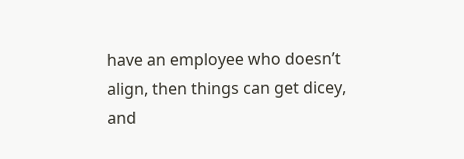have an employee who doesn’t align, then things can get dicey, and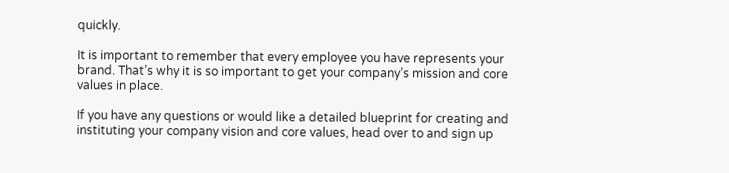quickly.

It is important to remember that every employee you have represents your brand. That’s why it is so important to get your company’s mission and core values in place.

If you have any questions or would like a detailed blueprint for creating and instituting your company vision and core values, head over to and sign up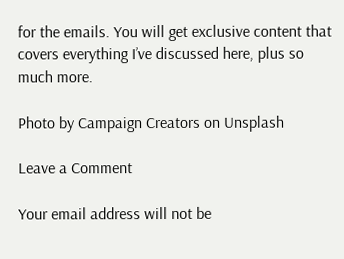for the emails. You will get exclusive content that covers everything I’ve discussed here, plus so much more.

Photo by Campaign Creators on Unsplash

Leave a Comment

Your email address will not be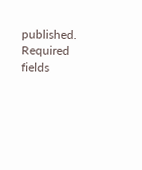published. Required fields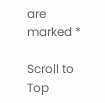are marked *

Scroll to Top